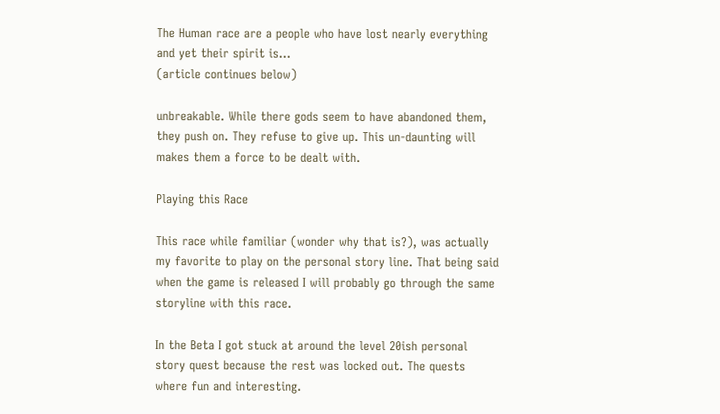The Human race are a people who have lost nearly everything and yet their spirit is...
(article continues below)

unbreakable. While there gods seem to have abandoned them, they push on. They refuse to give up. This un-daunting will makes them a force to be dealt with.

Playing this Race

This race while familiar (wonder why that is?), was actually my favorite to play on the personal story line. That being said when the game is released I will probably go through the same storyline with this race.

In the Beta I got stuck at around the level 20ish personal story quest because the rest was locked out. The quests where fun and interesting.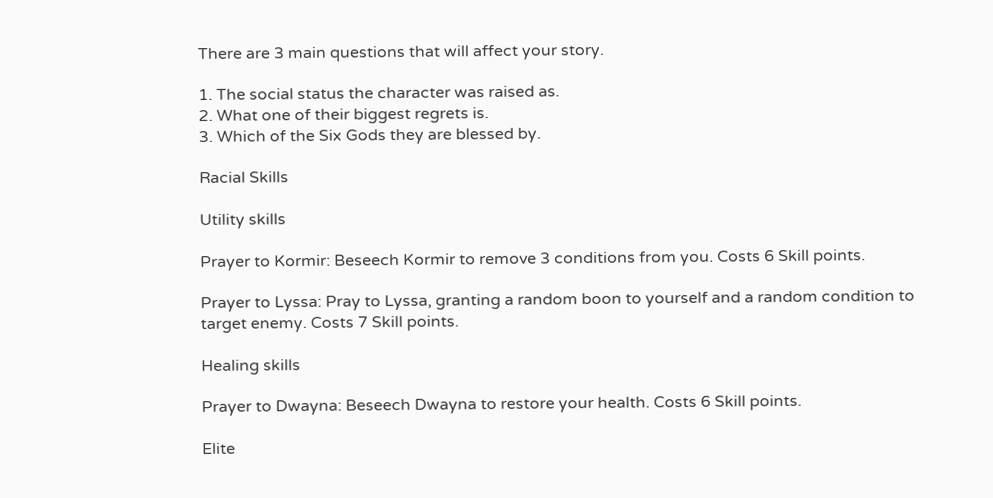There are 3 main questions that will affect your story.

1. The social status the character was raised as.
2. What one of their biggest regrets is.
3. Which of the Six Gods they are blessed by.

Racial Skills

Utility skills

Prayer to Kormir: Beseech Kormir to remove 3 conditions from you. Costs 6 Skill points.

Prayer to Lyssa: Pray to Lyssa, granting a random boon to yourself and a random condition to target enemy. Costs 7 Skill points.

Healing skills

Prayer to Dwayna: Beseech Dwayna to restore your health. Costs 6 Skill points.

Elite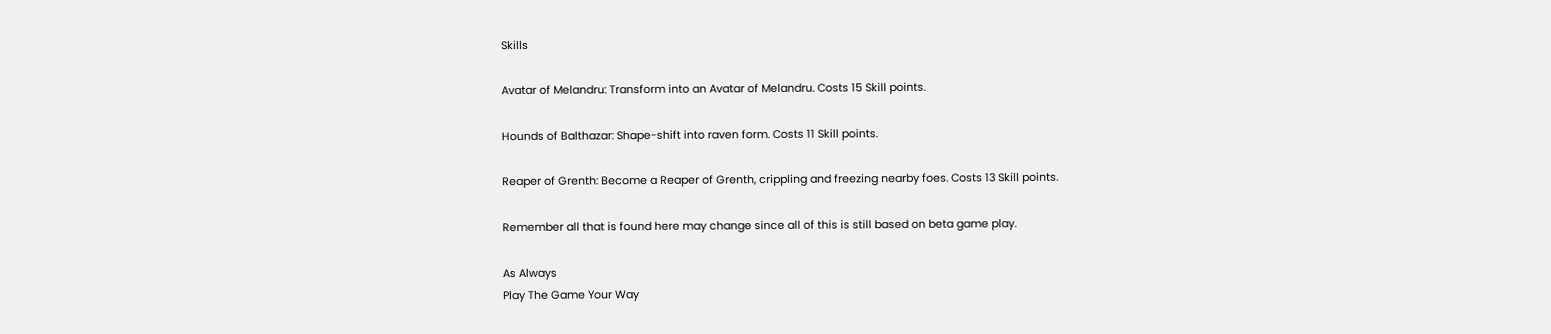Skills

Avatar of Melandru: Transform into an Avatar of Melandru. Costs 15 Skill points.

Hounds of Balthazar: Shape-shift into raven form. Costs 11 Skill points.

Reaper of Grenth: Become a Reaper of Grenth, crippling and freezing nearby foes. Costs 13 Skill points.

Remember all that is found here may change since all of this is still based on beta game play.

As Always
Play The Game Your Way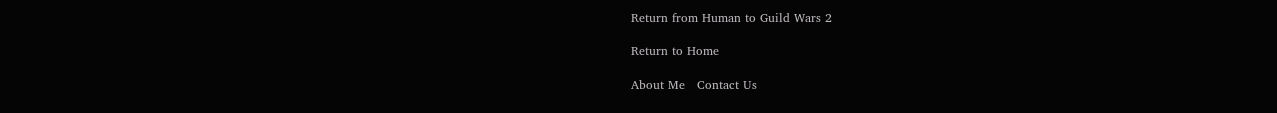Return from Human to Guild Wars 2

Return to Home

About Me   Contact Us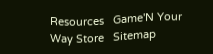Resources   Game'N Your Way Store   Sitemap